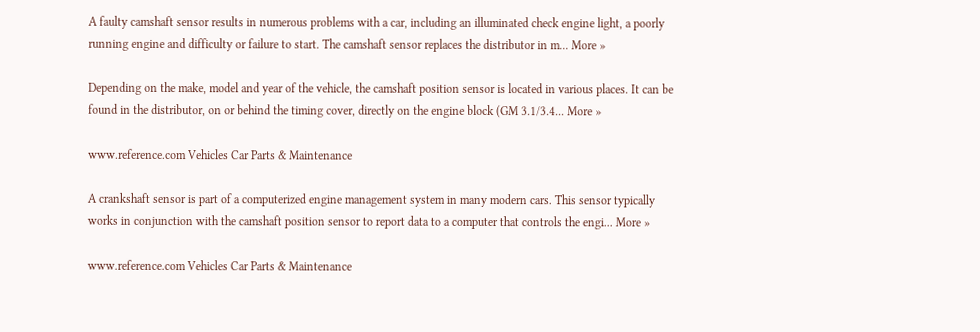A faulty camshaft sensor results in numerous problems with a car, including an illuminated check engine light, a poorly running engine and difficulty or failure to start. The camshaft sensor replaces the distributor in m... More »

Depending on the make, model and year of the vehicle, the camshaft position sensor is located in various places. It can be found in the distributor, on or behind the timing cover, directly on the engine block (GM 3.1/3.4... More »

www.reference.com Vehicles Car Parts & Maintenance

A crankshaft sensor is part of a computerized engine management system in many modern cars. This sensor typically works in conjunction with the camshaft position sensor to report data to a computer that controls the engi... More »

www.reference.com Vehicles Car Parts & Maintenance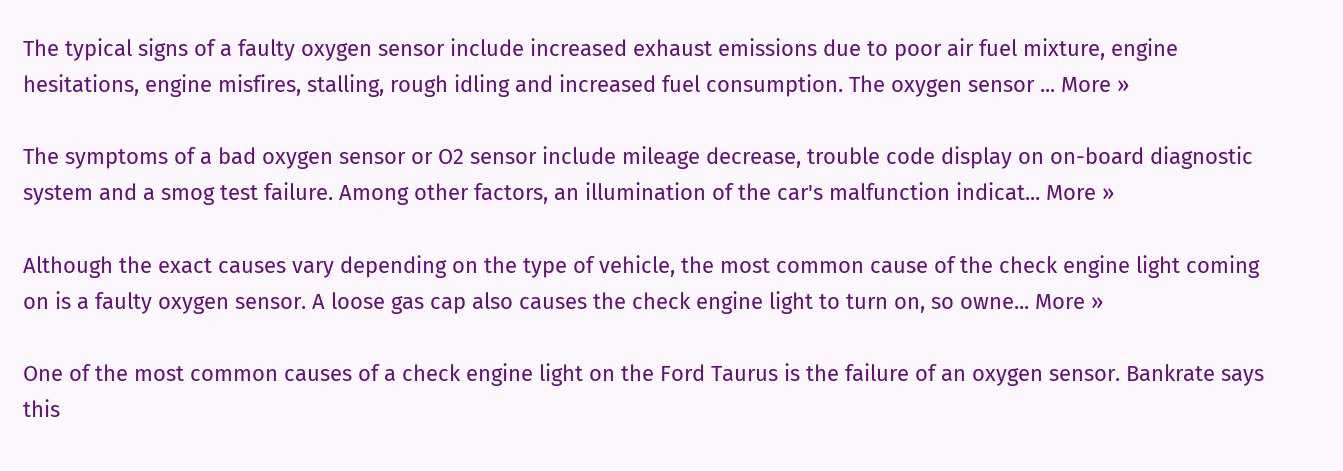The typical signs of a faulty oxygen sensor include increased exhaust emissions due to poor air fuel mixture, engine hesitations, engine misfires, stalling, rough idling and increased fuel consumption. The oxygen sensor ... More »

The symptoms of a bad oxygen sensor or O2 sensor include mileage decrease, trouble code display on on-board diagnostic system and a smog test failure. Among other factors, an illumination of the car's malfunction indicat... More »

Although the exact causes vary depending on the type of vehicle, the most common cause of the check engine light coming on is a faulty oxygen sensor. A loose gas cap also causes the check engine light to turn on, so owne... More »

One of the most common causes of a check engine light on the Ford Taurus is the failure of an oxygen sensor. Bankrate says this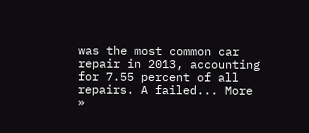was the most common car repair in 2013, accounting for 7.55 percent of all repairs. A failed... More »